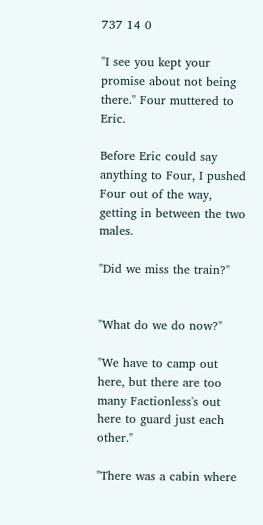737 14 0

"I see you kept your promise about not being there." Four muttered to Eric.

Before Eric could say anything to Four, I pushed Four out of the way, getting in between the two males.

"Did we miss the train?"


"What do we do now?"

"We have to camp out here, but there are too many Factionless's out here to guard just each other."

"There was a cabin where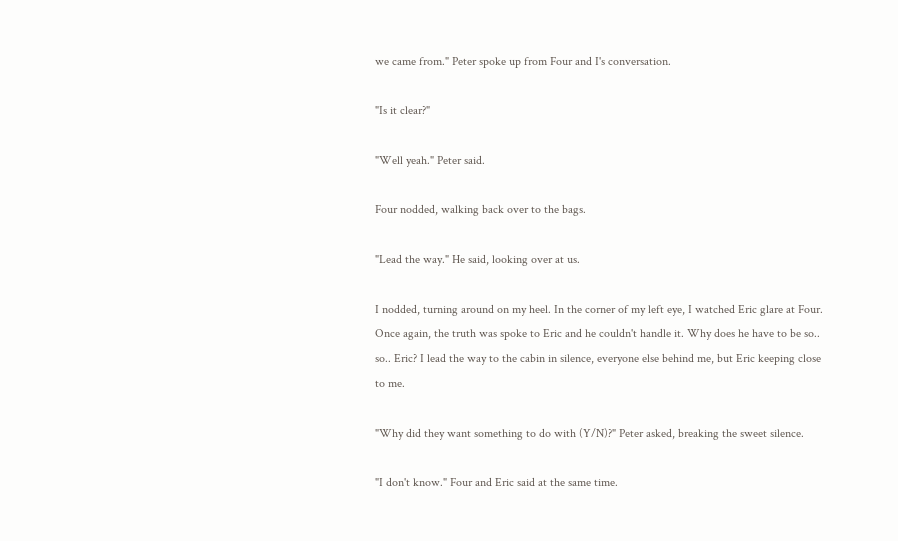we came from." Peter spoke up from Four and I's conversation.

"Is it clear?"

"Well yeah." Peter said.

Four nodded, walking back over to the bags.

"Lead the way." He said, looking over at us.

I nodded, turning around on my heel. In the corner of my left eye, I watched Eric glare at Four. Once again, the truth was spoke to Eric and he couldn't handle it. Why does he have to be so.. so.. Eric? I lead the way to the cabin in silence, everyone else behind me, but Eric keeping close to me.

"Why did they want something to do with (Y/N)?" Peter asked, breaking the sweet silence.

"I don't know." Four and Eric said at the same time.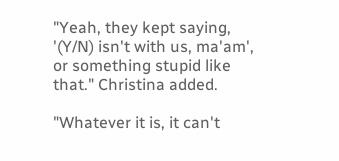"Yeah, they kept saying, '(Y/N) isn't with us, ma'am', or something stupid like that." Christina added.

"Whatever it is, it can't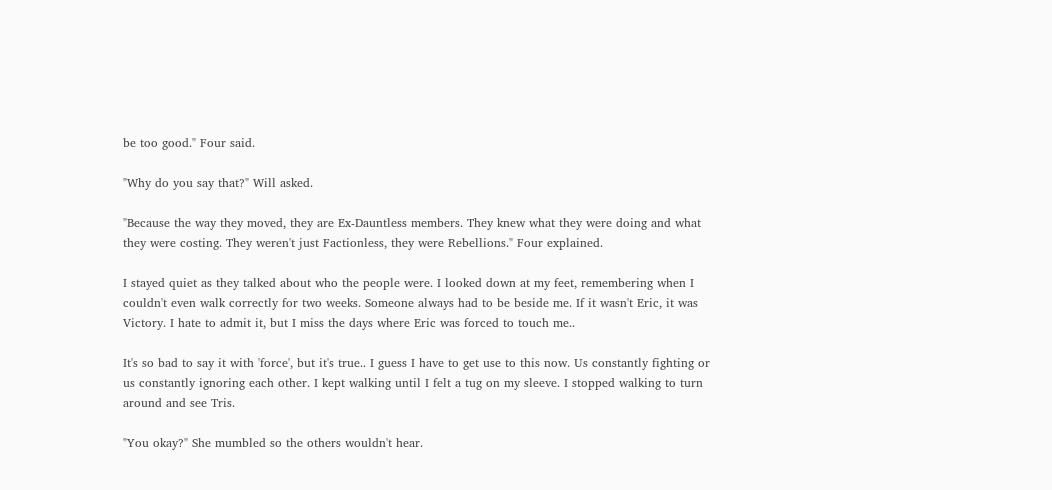be too good." Four said.

"Why do you say that?" Will asked.

"Because the way they moved, they are Ex-Dauntless members. They knew what they were doing and what they were costing. They weren't just Factionless, they were Rebellions." Four explained.

I stayed quiet as they talked about who the people were. I looked down at my feet, remembering when I couldn't even walk correctly for two weeks. Someone always had to be beside me. If it wasn't Eric, it was Victory. I hate to admit it, but I miss the days where Eric was forced to touch me..

It's so bad to say it with 'force', but it's true.. I guess I have to get use to this now. Us constantly fighting or us constantly ignoring each other. I kept walking until I felt a tug on my sleeve. I stopped walking to turn around and see Tris.

"You okay?" She mumbled so the others wouldn't hear.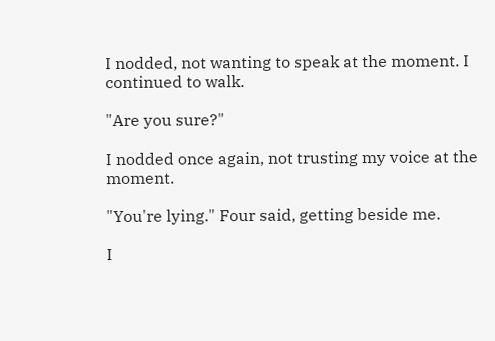I nodded, not wanting to speak at the moment. I continued to walk.

"Are you sure?"

I nodded once again, not trusting my voice at the moment.

"You're lying." Four said, getting beside me.

I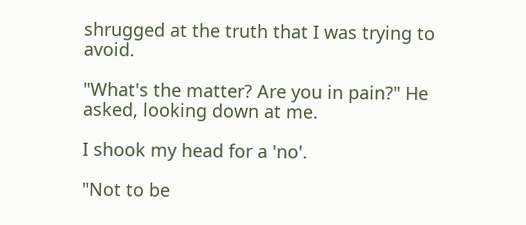shrugged at the truth that I was trying to avoid.

"What's the matter? Are you in pain?" He asked, looking down at me.

I shook my head for a 'no'.

"Not to be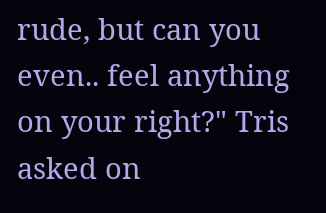rude, but can you even.. feel anything on your right?" Tris asked on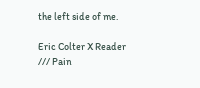the left side of me.

Eric Colter X Reader /// Pain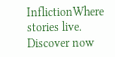InflictionWhere stories live. Discover now